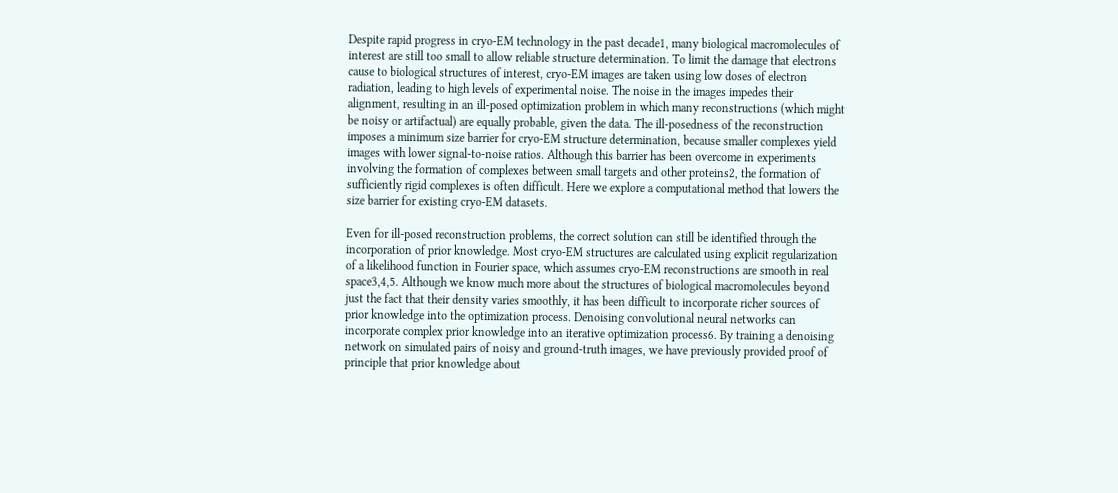Despite rapid progress in cryo-EM technology in the past decade1, many biological macromolecules of interest are still too small to allow reliable structure determination. To limit the damage that electrons cause to biological structures of interest, cryo-EM images are taken using low doses of electron radiation, leading to high levels of experimental noise. The noise in the images impedes their alignment, resulting in an ill-posed optimization problem in which many reconstructions (which might be noisy or artifactual) are equally probable, given the data. The ill-posedness of the reconstruction imposes a minimum size barrier for cryo-EM structure determination, because smaller complexes yield images with lower signal-to-noise ratios. Although this barrier has been overcome in experiments involving the formation of complexes between small targets and other proteins2, the formation of sufficiently rigid complexes is often difficult. Here we explore a computational method that lowers the size barrier for existing cryo-EM datasets.

Even for ill-posed reconstruction problems, the correct solution can still be identified through the incorporation of prior knowledge. Most cryo-EM structures are calculated using explicit regularization of a likelihood function in Fourier space, which assumes cryo-EM reconstructions are smooth in real space3,4,5. Although we know much more about the structures of biological macromolecules beyond just the fact that their density varies smoothly, it has been difficult to incorporate richer sources of prior knowledge into the optimization process. Denoising convolutional neural networks can incorporate complex prior knowledge into an iterative optimization process6. By training a denoising network on simulated pairs of noisy and ground-truth images, we have previously provided proof of principle that prior knowledge about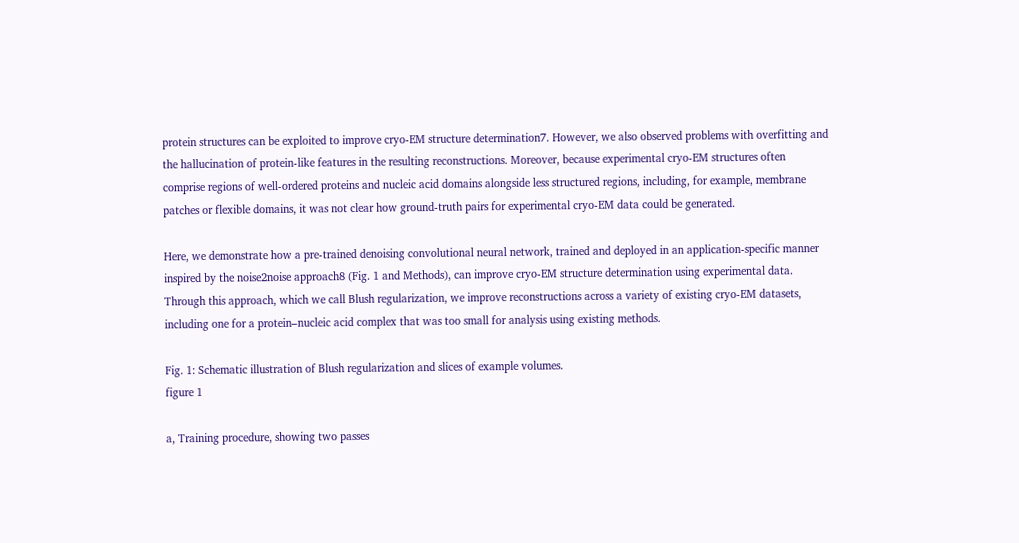protein structures can be exploited to improve cryo-EM structure determination7. However, we also observed problems with overfitting and the hallucination of protein-like features in the resulting reconstructions. Moreover, because experimental cryo-EM structures often comprise regions of well-ordered proteins and nucleic acid domains alongside less structured regions, including, for example, membrane patches or flexible domains, it was not clear how ground-truth pairs for experimental cryo-EM data could be generated.

Here, we demonstrate how a pre-trained denoising convolutional neural network, trained and deployed in an application-specific manner inspired by the noise2noise approach8 (Fig. 1 and Methods), can improve cryo-EM structure determination using experimental data. Through this approach, which we call Blush regularization, we improve reconstructions across a variety of existing cryo-EM datasets, including one for a protein–nucleic acid complex that was too small for analysis using existing methods.

Fig. 1: Schematic illustration of Blush regularization and slices of example volumes.
figure 1

a, Training procedure, showing two passes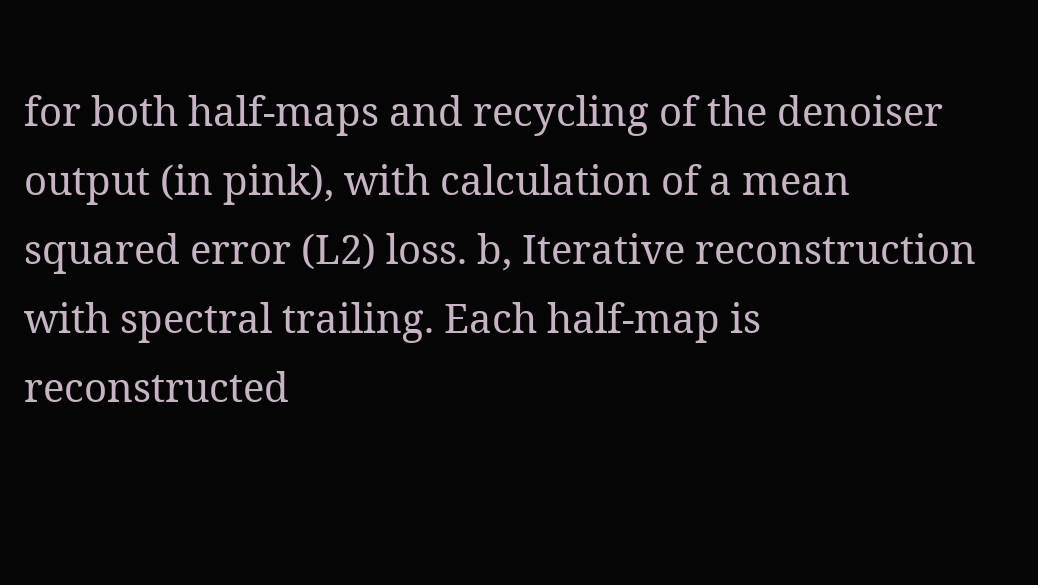for both half-maps and recycling of the denoiser output (in pink), with calculation of a mean squared error (L2) loss. b, Iterative reconstruction with spectral trailing. Each half-map is reconstructed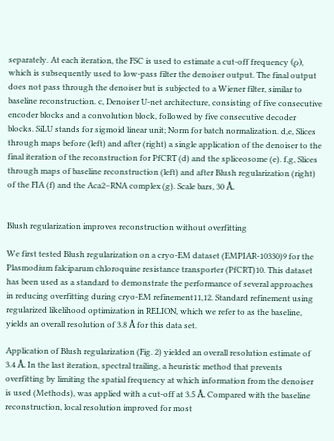separately. At each iteration, the FSC is used to estimate a cut-off frequency (ρ), which is subsequently used to low-pass filter the denoiser output. The final output does not pass through the denoiser but is subjected to a Wiener filter, similar to baseline reconstruction. c, Denoiser U-net architecture, consisting of five consecutive encoder blocks and a convolution block, followed by five consecutive decoder blocks. SiLU stands for sigmoid linear unit; Norm for batch normalization. d,e, Slices through maps before (left) and after (right) a single application of the denoiser to the final iteration of the reconstruction for PfCRT (d) and the spliceosome (e). f,g, Slices through maps of baseline reconstruction (left) and after Blush regularization (right) of the FIA (f) and the Aca2–RNA complex (g). Scale bars, 30 Å.


Blush regularization improves reconstruction without overfitting

We first tested Blush regularization on a cryo-EM dataset (EMPIAR-10330)9 for the Plasmodium falciparum chloroquine resistance transporter (PfCRT)10. This dataset has been used as a standard to demonstrate the performance of several approaches in reducing overfitting during cryo-EM refinement11,12. Standard refinement using regularized likelihood optimization in RELION, which we refer to as the baseline, yields an overall resolution of 3.8 Å for this data set.

Application of Blush regularization (Fig. 2) yielded an overall resolution estimate of 3.4 Å. In the last iteration, spectral trailing, a heuristic method that prevents overfitting by limiting the spatial frequency at which information from the denoiser is used (Methods), was applied with a cut-off at 3.5 Å. Compared with the baseline reconstruction, local resolution improved for most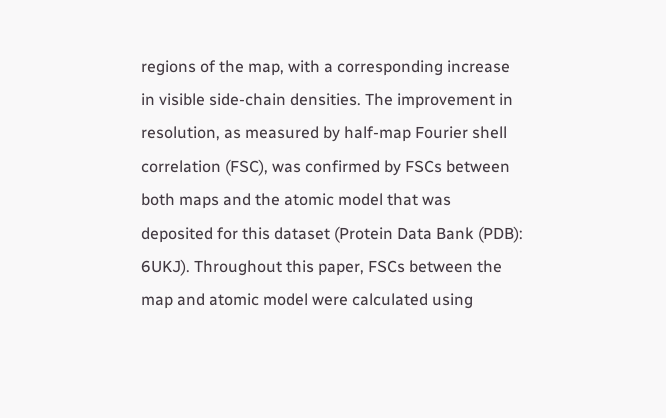regions of the map, with a corresponding increase in visible side-chain densities. The improvement in resolution, as measured by half-map Fourier shell correlation (FSC), was confirmed by FSCs between both maps and the atomic model that was deposited for this dataset (Protein Data Bank (PDB): 6UKJ). Throughout this paper, FSCs between the map and atomic model were calculated using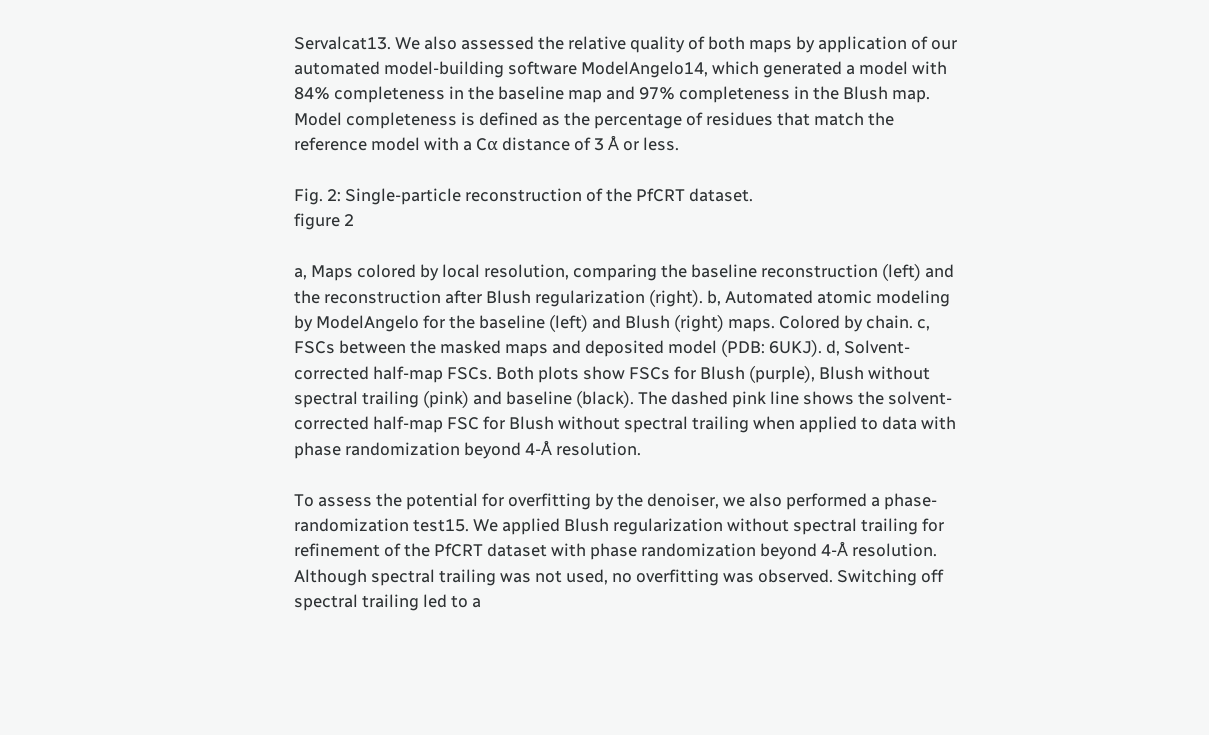Servalcat13. We also assessed the relative quality of both maps by application of our automated model-building software ModelAngelo14, which generated a model with 84% completeness in the baseline map and 97% completeness in the Blush map. Model completeness is defined as the percentage of residues that match the reference model with a Cα distance of 3 Å or less.

Fig. 2: Single-particle reconstruction of the PfCRT dataset.
figure 2

a, Maps colored by local resolution, comparing the baseline reconstruction (left) and the reconstruction after Blush regularization (right). b, Automated atomic modeling by ModelAngelo for the baseline (left) and Blush (right) maps. Colored by chain. c, FSCs between the masked maps and deposited model (PDB: 6UKJ). d, Solvent-corrected half-map FSCs. Both plots show FSCs for Blush (purple), Blush without spectral trailing (pink) and baseline (black). The dashed pink line shows the solvent-corrected half-map FSC for Blush without spectral trailing when applied to data with phase randomization beyond 4-Å resolution.

To assess the potential for overfitting by the denoiser, we also performed a phase-randomization test15. We applied Blush regularization without spectral trailing for refinement of the PfCRT dataset with phase randomization beyond 4-Å resolution. Although spectral trailing was not used, no overfitting was observed. Switching off spectral trailing led to a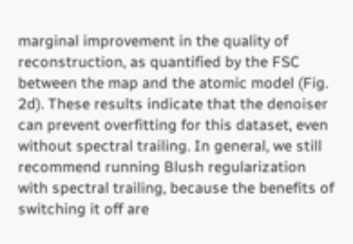marginal improvement in the quality of reconstruction, as quantified by the FSC between the map and the atomic model (Fig. 2d). These results indicate that the denoiser can prevent overfitting for this dataset, even without spectral trailing. In general, we still recommend running Blush regularization with spectral trailing, because the benefits of switching it off are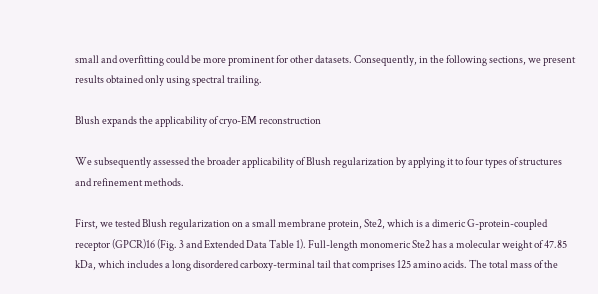small and overfitting could be more prominent for other datasets. Consequently, in the following sections, we present results obtained only using spectral trailing.

Blush expands the applicability of cryo-EM reconstruction

We subsequently assessed the broader applicability of Blush regularization by applying it to four types of structures and refinement methods.

First, we tested Blush regularization on a small membrane protein, Ste2, which is a dimeric G-protein-coupled receptor (GPCR)16 (Fig. 3 and Extended Data Table 1). Full-length monomeric Ste2 has a molecular weight of 47.85 kDa, which includes a long disordered carboxy-terminal tail that comprises 125 amino acids. The total mass of the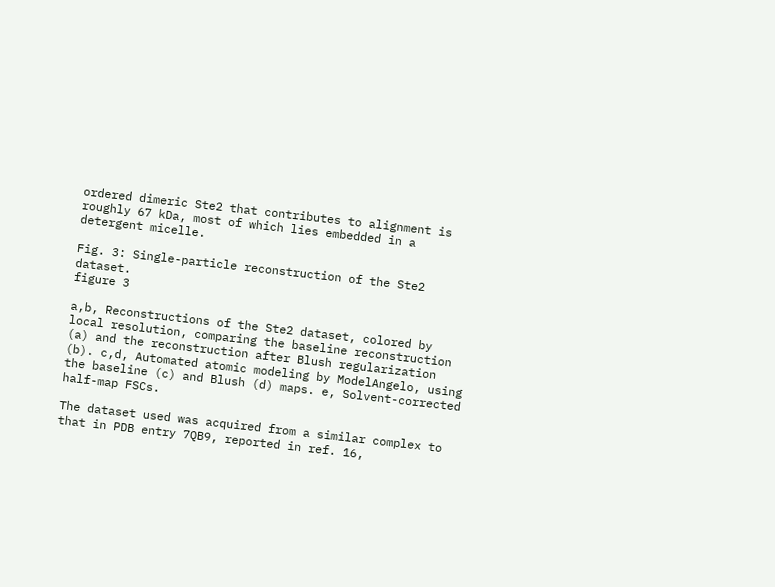ordered dimeric Ste2 that contributes to alignment is roughly 67 kDa, most of which lies embedded in a detergent micelle.

Fig. 3: Single-particle reconstruction of the Ste2 dataset.
figure 3

a,b, Reconstructions of the Ste2 dataset, colored by local resolution, comparing the baseline reconstruction (a) and the reconstruction after Blush regularization (b). c,d, Automated atomic modeling by ModelAngelo, using the baseline (c) and Blush (d) maps. e, Solvent-corrected half-map FSCs.

The dataset used was acquired from a similar complex to that in PDB entry 7QB9, reported in ref. 16,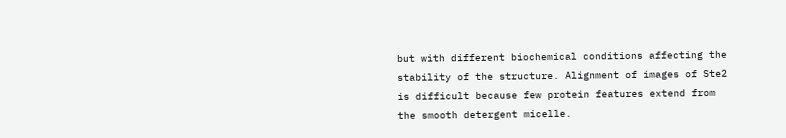but with different biochemical conditions affecting the stability of the structure. Alignment of images of Ste2 is difficult because few protein features extend from the smooth detergent micelle.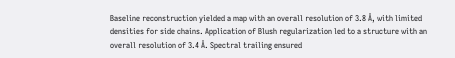Baseline reconstruction yielded a map with an overall resolution of 3.8 Å, with limited densities for side chains. Application of Blush regularization led to a structure with an overall resolution of 3.4 Å. Spectral trailing ensured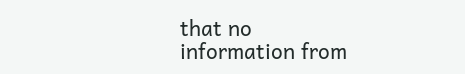that no information from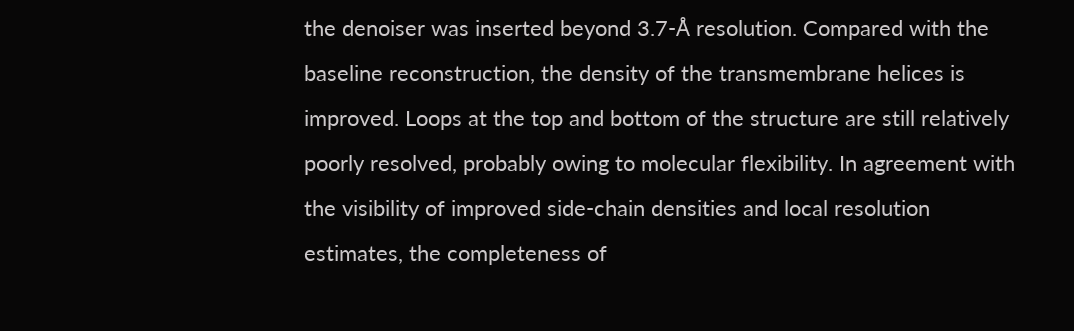the denoiser was inserted beyond 3.7-Å resolution. Compared with the baseline reconstruction, the density of the transmembrane helices is improved. Loops at the top and bottom of the structure are still relatively poorly resolved, probably owing to molecular flexibility. In agreement with the visibility of improved side-chain densities and local resolution estimates, the completeness of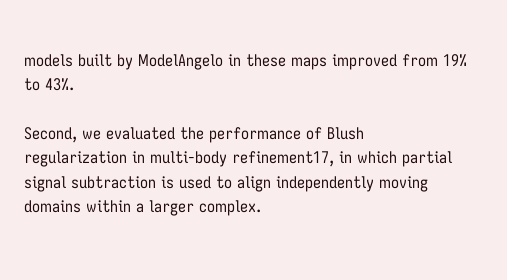models built by ModelAngelo in these maps improved from 19% to 43%.

Second, we evaluated the performance of Blush regularization in multi-body refinement17, in which partial signal subtraction is used to align independently moving domains within a larger complex.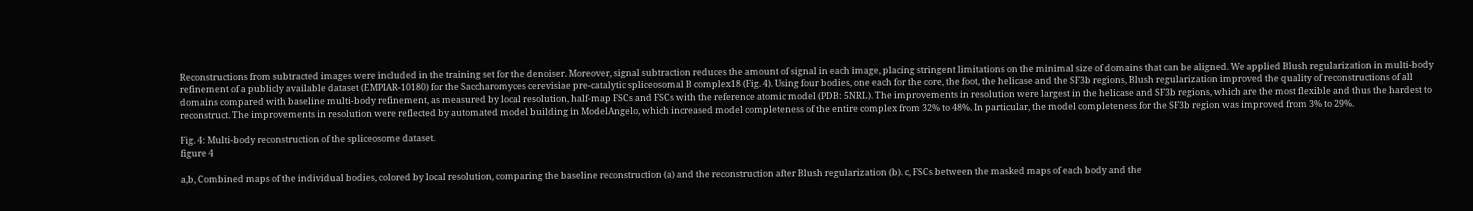Reconstructions from subtracted images were included in the training set for the denoiser. Moreover, signal subtraction reduces the amount of signal in each image, placing stringent limitations on the minimal size of domains that can be aligned. We applied Blush regularization in multi-body refinement of a publicly available dataset (EMPIAR-10180) for the Saccharomyces cerevisiae pre-catalytic spliceosomal B complex18 (Fig. 4). Using four bodies, one each for the core, the foot, the helicase and the SF3b regions, Blush regularization improved the quality of reconstructions of all domains compared with baseline multi-body refinement, as measured by local resolution, half-map FSCs and FSCs with the reference atomic model (PDB: 5NRL). The improvements in resolution were largest in the helicase and SF3b regions, which are the most flexible and thus the hardest to reconstruct. The improvements in resolution were reflected by automated model building in ModelAngelo, which increased model completeness of the entire complex from 32% to 48%. In particular, the model completeness for the SF3b region was improved from 3% to 29%.

Fig. 4: Multi-body reconstruction of the spliceosome dataset.
figure 4

a,b, Combined maps of the individual bodies, colored by local resolution, comparing the baseline reconstruction (a) and the reconstruction after Blush regularization (b). c, FSCs between the masked maps of each body and the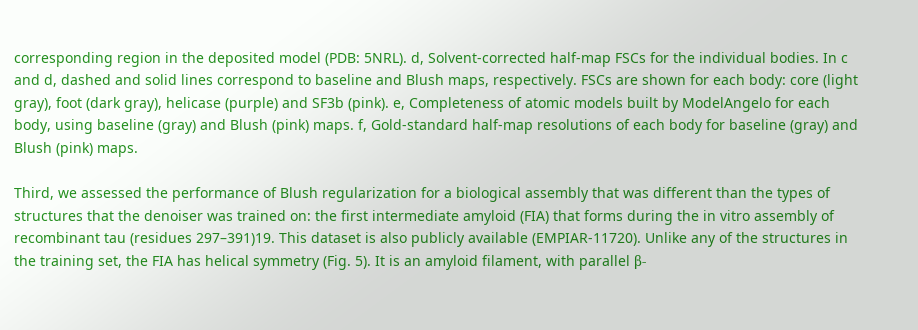corresponding region in the deposited model (PDB: 5NRL). d, Solvent-corrected half-map FSCs for the individual bodies. In c and d, dashed and solid lines correspond to baseline and Blush maps, respectively. FSCs are shown for each body: core (light gray), foot (dark gray), helicase (purple) and SF3b (pink). e, Completeness of atomic models built by ModelAngelo for each body, using baseline (gray) and Blush (pink) maps. f, Gold-standard half-map resolutions of each body for baseline (gray) and Blush (pink) maps.

Third, we assessed the performance of Blush regularization for a biological assembly that was different than the types of structures that the denoiser was trained on: the first intermediate amyloid (FIA) that forms during the in vitro assembly of recombinant tau (residues 297–391)19. This dataset is also publicly available (EMPIAR-11720). Unlike any of the structures in the training set, the FIA has helical symmetry (Fig. 5). It is an amyloid filament, with parallel β-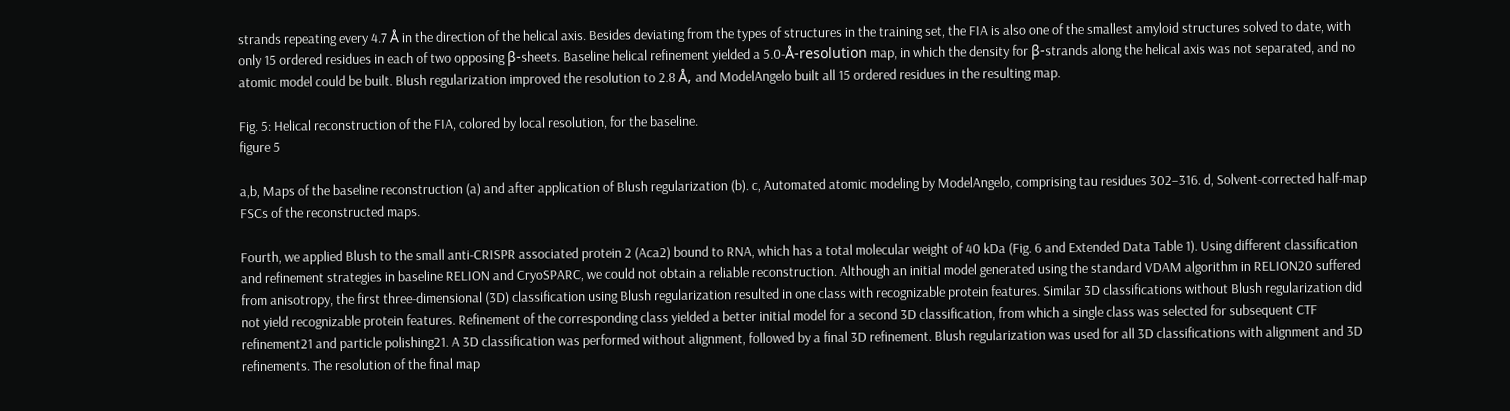strands repeating every 4.7 Å in the direction of the helical axis. Besides deviating from the types of structures in the training set, the FIA is also one of the smallest amyloid structures solved to date, with only 15 ordered residues in each of two opposing β-sheets. Baseline helical refinement yielded a 5.0-Å-resolution map, in which the density for β-strands along the helical axis was not separated, and no atomic model could be built. Blush regularization improved the resolution to 2.8 Å, and ModelAngelo built all 15 ordered residues in the resulting map.

Fig. 5: Helical reconstruction of the FIA, colored by local resolution, for the baseline.
figure 5

a,b, Maps of the baseline reconstruction (a) and after application of Blush regularization (b). c, Automated atomic modeling by ModelAngelo, comprising tau residues 302–316. d, Solvent-corrected half-map FSCs of the reconstructed maps.

Fourth, we applied Blush to the small anti-CRISPR associated protein 2 (Aca2) bound to RNA, which has a total molecular weight of 40 kDa (Fig. 6 and Extended Data Table 1). Using different classification and refinement strategies in baseline RELION and CryoSPARC, we could not obtain a reliable reconstruction. Although an initial model generated using the standard VDAM algorithm in RELION20 suffered from anisotropy, the first three-dimensional (3D) classification using Blush regularization resulted in one class with recognizable protein features. Similar 3D classifications without Blush regularization did not yield recognizable protein features. Refinement of the corresponding class yielded a better initial model for a second 3D classification, from which a single class was selected for subsequent CTF refinement21 and particle polishing21. A 3D classification was performed without alignment, followed by a final 3D refinement. Blush regularization was used for all 3D classifications with alignment and 3D refinements. The resolution of the final map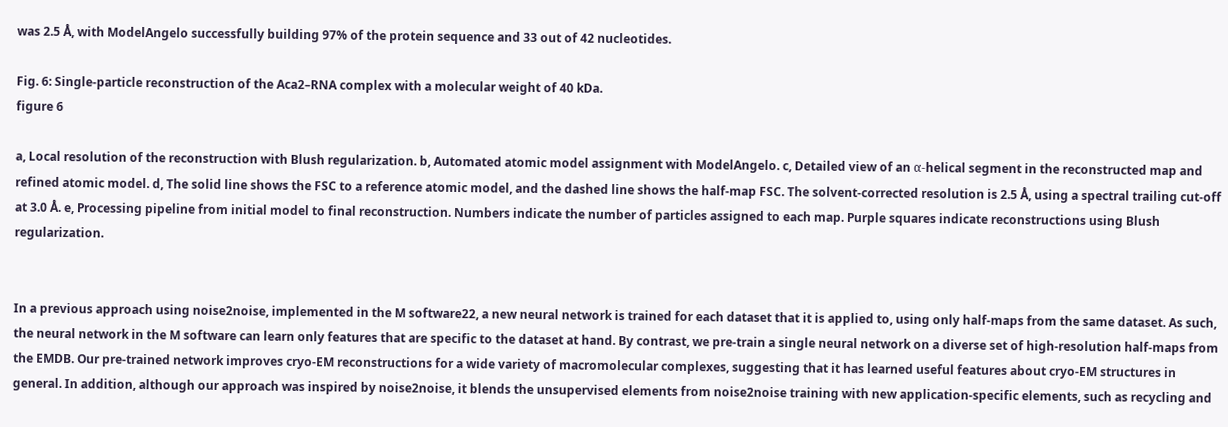was 2.5 Å, with ModelAngelo successfully building 97% of the protein sequence and 33 out of 42 nucleotides.

Fig. 6: Single-particle reconstruction of the Aca2–RNA complex with a molecular weight of 40 kDa.
figure 6

a, Local resolution of the reconstruction with Blush regularization. b, Automated atomic model assignment with ModelAngelo. c, Detailed view of an α-helical segment in the reconstructed map and refined atomic model. d, The solid line shows the FSC to a reference atomic model, and the dashed line shows the half-map FSC. The solvent-corrected resolution is 2.5 Å, using a spectral trailing cut-off at 3.0 Å. e, Processing pipeline from initial model to final reconstruction. Numbers indicate the number of particles assigned to each map. Purple squares indicate reconstructions using Blush regularization.


In a previous approach using noise2noise, implemented in the M software22, a new neural network is trained for each dataset that it is applied to, using only half-maps from the same dataset. As such, the neural network in the M software can learn only features that are specific to the dataset at hand. By contrast, we pre-train a single neural network on a diverse set of high-resolution half-maps from the EMDB. Our pre-trained network improves cryo-EM reconstructions for a wide variety of macromolecular complexes, suggesting that it has learned useful features about cryo-EM structures in general. In addition, although our approach was inspired by noise2noise, it blends the unsupervised elements from noise2noise training with new application-specific elements, such as recycling and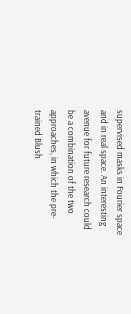supervised masks in Fourier space and in real space. An interesting avenue for future research could be a combination of the two approaches, in which the pre-trained Blush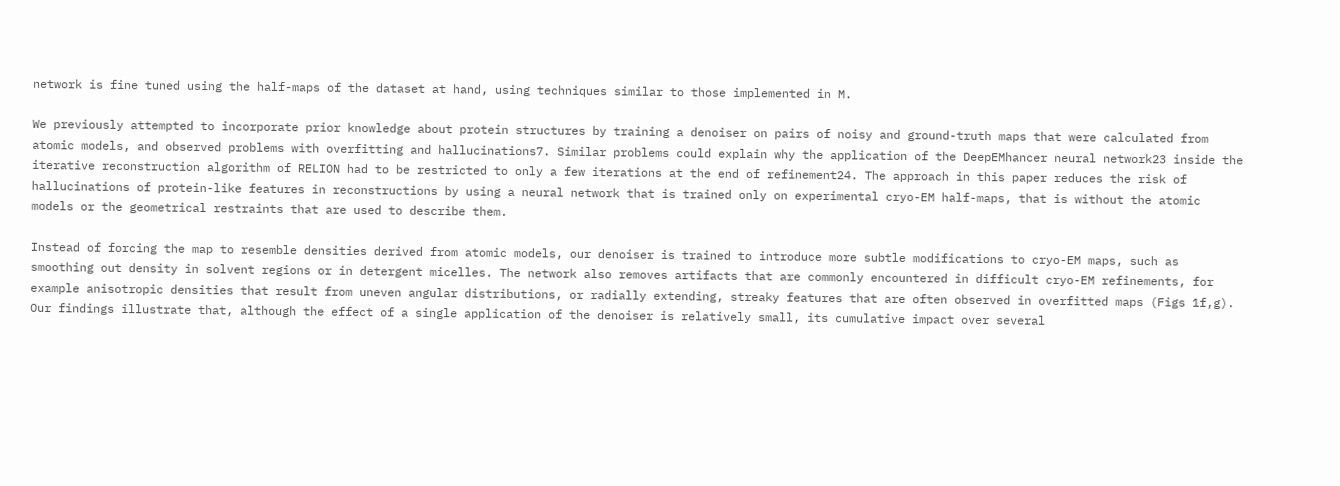network is fine tuned using the half-maps of the dataset at hand, using techniques similar to those implemented in M.

We previously attempted to incorporate prior knowledge about protein structures by training a denoiser on pairs of noisy and ground-truth maps that were calculated from atomic models, and observed problems with overfitting and hallucinations7. Similar problems could explain why the application of the DeepEMhancer neural network23 inside the iterative reconstruction algorithm of RELION had to be restricted to only a few iterations at the end of refinement24. The approach in this paper reduces the risk of hallucinations of protein-like features in reconstructions by using a neural network that is trained only on experimental cryo-EM half-maps, that is without the atomic models or the geometrical restraints that are used to describe them.

Instead of forcing the map to resemble densities derived from atomic models, our denoiser is trained to introduce more subtle modifications to cryo-EM maps, such as smoothing out density in solvent regions or in detergent micelles. The network also removes artifacts that are commonly encountered in difficult cryo-EM refinements, for example anisotropic densities that result from uneven angular distributions, or radially extending, streaky features that are often observed in overfitted maps (Figs 1f,g). Our findings illustrate that, although the effect of a single application of the denoiser is relatively small, its cumulative impact over several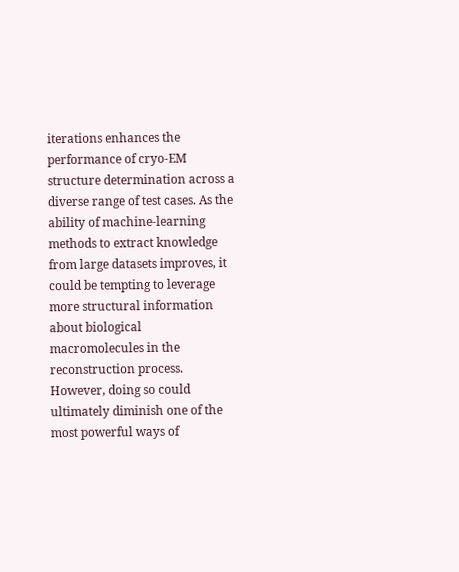iterations enhances the performance of cryo-EM structure determination across a diverse range of test cases. As the ability of machine-learning methods to extract knowledge from large datasets improves, it could be tempting to leverage more structural information about biological macromolecules in the reconstruction process. However, doing so could ultimately diminish one of the most powerful ways of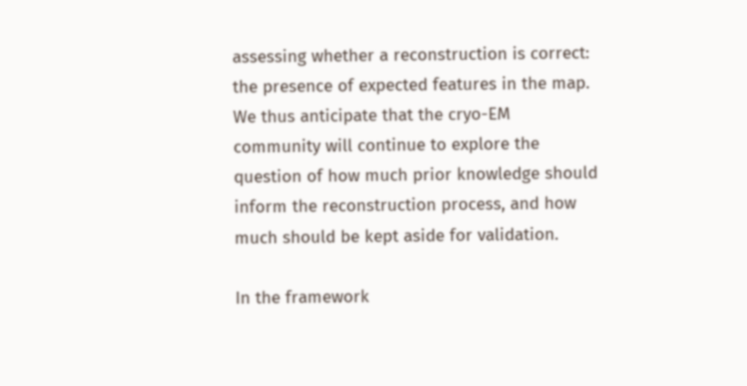assessing whether a reconstruction is correct: the presence of expected features in the map. We thus anticipate that the cryo-EM community will continue to explore the question of how much prior knowledge should inform the reconstruction process, and how much should be kept aside for validation.

In the framework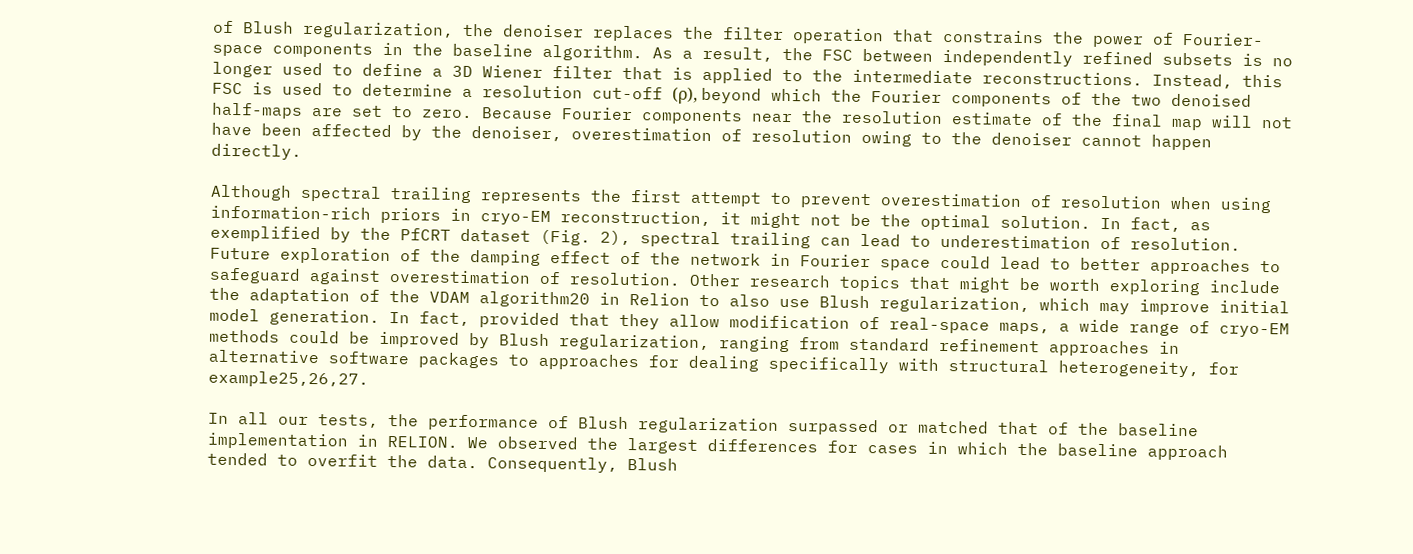of Blush regularization, the denoiser replaces the filter operation that constrains the power of Fourier-space components in the baseline algorithm. As a result, the FSC between independently refined subsets is no longer used to define a 3D Wiener filter that is applied to the intermediate reconstructions. Instead, this FSC is used to determine a resolution cut-off (ρ), beyond which the Fourier components of the two denoised half-maps are set to zero. Because Fourier components near the resolution estimate of the final map will not have been affected by the denoiser, overestimation of resolution owing to the denoiser cannot happen directly.

Although spectral trailing represents the first attempt to prevent overestimation of resolution when using information-rich priors in cryo-EM reconstruction, it might not be the optimal solution. In fact, as exemplified by the PfCRT dataset (Fig. 2), spectral trailing can lead to underestimation of resolution. Future exploration of the damping effect of the network in Fourier space could lead to better approaches to safeguard against overestimation of resolution. Other research topics that might be worth exploring include the adaptation of the VDAM algorithm20 in Relion to also use Blush regularization, which may improve initial model generation. In fact, provided that they allow modification of real-space maps, a wide range of cryo-EM methods could be improved by Blush regularization, ranging from standard refinement approaches in alternative software packages to approaches for dealing specifically with structural heterogeneity, for example25,26,27.

In all our tests, the performance of Blush regularization surpassed or matched that of the baseline implementation in RELION. We observed the largest differences for cases in which the baseline approach tended to overfit the data. Consequently, Blush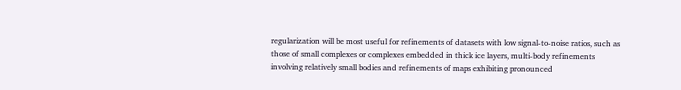regularization will be most useful for refinements of datasets with low signal-to-noise ratios, such as those of small complexes or complexes embedded in thick ice layers, multi-body refinements involving relatively small bodies and refinements of maps exhibiting pronounced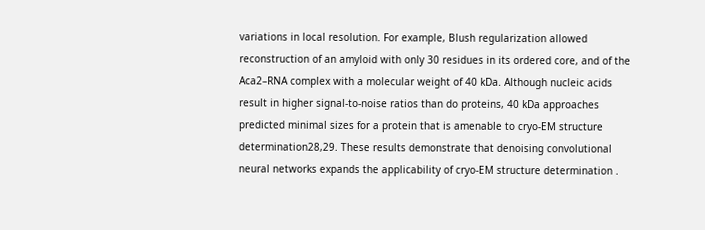variations in local resolution. For example, Blush regularization allowed reconstruction of an amyloid with only 30 residues in its ordered core, and of the Aca2–RNA complex with a molecular weight of 40 kDa. Although nucleic acids result in higher signal-to-noise ratios than do proteins, 40 kDa approaches predicted minimal sizes for a protein that is amenable to cryo-EM structure determination28,29. These results demonstrate that denoising convolutional neural networks expands the applicability of cryo-EM structure determination .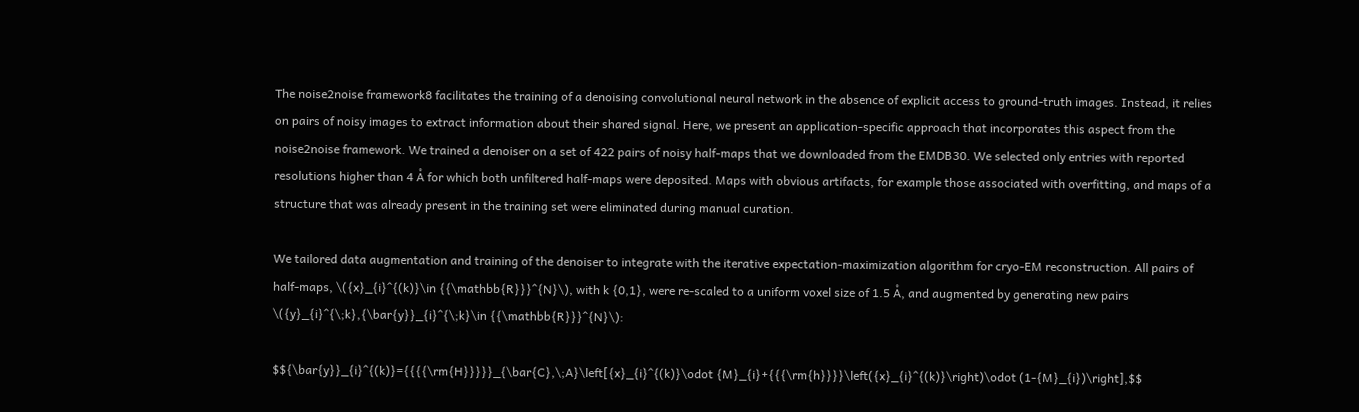The noise2noise framework8 facilitates the training of a denoising convolutional neural network in the absence of explicit access to ground-truth images. Instead, it relies on pairs of noisy images to extract information about their shared signal. Here, we present an application-specific approach that incorporates this aspect from the noise2noise framework. We trained a denoiser on a set of 422 pairs of noisy half-maps that we downloaded from the EMDB30. We selected only entries with reported resolutions higher than 4 Å for which both unfiltered half-maps were deposited. Maps with obvious artifacts, for example those associated with overfitting, and maps of a structure that was already present in the training set were eliminated during manual curation.

We tailored data augmentation and training of the denoiser to integrate with the iterative expectation-maximization algorithm for cryo-EM reconstruction. All pairs of half-maps, \({x}_{i}^{(k)}\in {{\mathbb{R}}}^{N}\), with k {0,1}, were re-scaled to a uniform voxel size of 1.5 Å, and augmented by generating new pairs \({y}_{i}^{\;k},{\bar{y}}_{i}^{\;k}\in {{\mathbb{R}}}^{N}\):

$${\bar{y}}_{i}^{(k)}={{{{\rm{H}}}}}_{\bar{C},\;A}\left[{x}_{i}^{(k)}\odot {M}_{i}+{{{\rm{h}}}}\left({x}_{i}^{(k)}\right)\odot (1-{M}_{i})\right],$$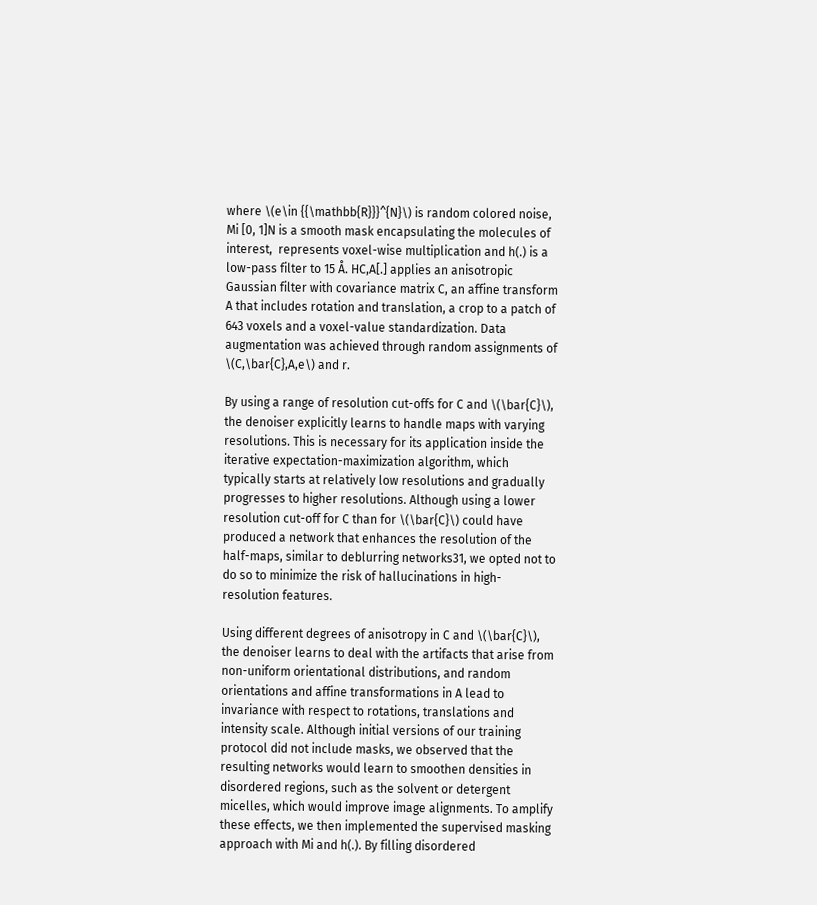where \(e\in {{\mathbb{R}}}^{N}\) is random colored noise, Mi [0, 1]N is a smooth mask encapsulating the molecules of interest,  represents voxel-wise multiplication and h(.) is a low-pass filter to 15 Å. HC,A[.] applies an anisotropic Gaussian filter with covariance matrix C, an affine transform A that includes rotation and translation, a crop to a patch of 643 voxels and a voxel-value standardization. Data augmentation was achieved through random assignments of \(C,\bar{C},A,e\) and r.

By using a range of resolution cut-offs for C and \(\bar{C}\), the denoiser explicitly learns to handle maps with varying resolutions. This is necessary for its application inside the iterative expectation-maximization algorithm, which typically starts at relatively low resolutions and gradually progresses to higher resolutions. Although using a lower resolution cut-off for C than for \(\bar{C}\) could have produced a network that enhances the resolution of the half-maps, similar to deblurring networks31, we opted not to do so to minimize the risk of hallucinations in high-resolution features.

Using different degrees of anisotropy in C and \(\bar{C}\), the denoiser learns to deal with the artifacts that arise from non-uniform orientational distributions, and random orientations and affine transformations in A lead to invariance with respect to rotations, translations and intensity scale. Although initial versions of our training protocol did not include masks, we observed that the resulting networks would learn to smoothen densities in disordered regions, such as the solvent or detergent micelles, which would improve image alignments. To amplify these effects, we then implemented the supervised masking approach with Mi and h(.). By filling disordered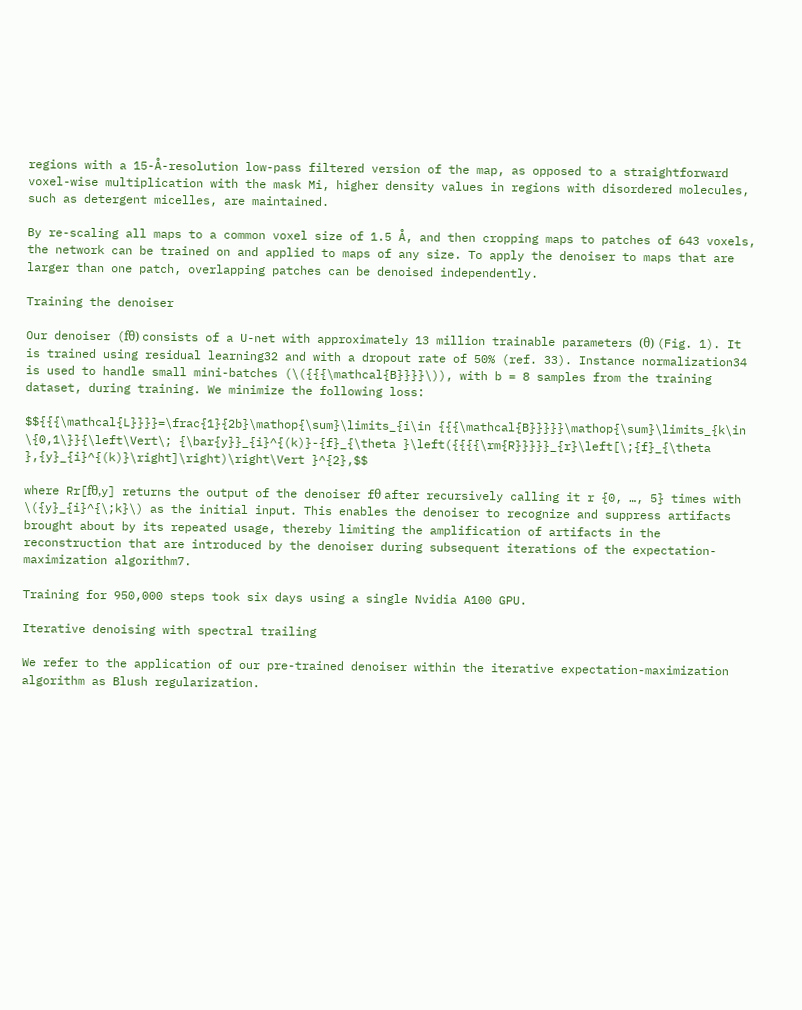regions with a 15-Å-resolution low-pass filtered version of the map, as opposed to a straightforward voxel-wise multiplication with the mask Mi, higher density values in regions with disordered molecules, such as detergent micelles, are maintained.

By re-scaling all maps to a common voxel size of 1.5 Å, and then cropping maps to patches of 643 voxels, the network can be trained on and applied to maps of any size. To apply the denoiser to maps that are larger than one patch, overlapping patches can be denoised independently.

Training the denoiser

Our denoiser (fθ) consists of a U-net with approximately 13 million trainable parameters (θ) (Fig. 1). It is trained using residual learning32 and with a dropout rate of 50% (ref. 33). Instance normalization34 is used to handle small mini-batches (\({{{\mathcal{B}}}}\)), with b = 8 samples from the training dataset, during training. We minimize the following loss:

$${{{\mathcal{L}}}}=\frac{1}{2b}\mathop{\sum}\limits_{i\in {{{\mathcal{B}}}}}\mathop{\sum}\limits_{k\in \{0,1\}}{\left\Vert\; {\bar{y}}_{i}^{(k)}-{f}_{\theta }\left({{{{\rm{R}}}}}_{r}\left[\;{f}_{\theta },{y}_{i}^{(k)}\right]\right)\right\Vert }^{2},$$

where Rr[fθ,y] returns the output of the denoiser fθ after recursively calling it r {0, …, 5} times with \({y}_{i}^{\;k}\) as the initial input. This enables the denoiser to recognize and suppress artifacts brought about by its repeated usage, thereby limiting the amplification of artifacts in the reconstruction that are introduced by the denoiser during subsequent iterations of the expectation-maximization algorithm7.

Training for 950,000 steps took six days using a single Nvidia A100 GPU.

Iterative denoising with spectral trailing

We refer to the application of our pre-trained denoiser within the iterative expectation-maximization algorithm as Blush regularization.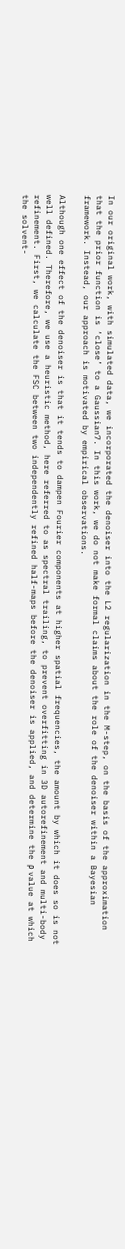In our original work, with simulated data, we incorporated the denoiser into the L2 regularization in the M-step, on the basis of the approximation that the prior function is ‘close’ to a Gaussian7. In this work, we do not make formal claims about the role of the denoiser within a Bayesian framework. Instead, our approach is motivated by empirical observations.

Although one effect of the denoiser is that it tends to dampen Fourier components at higher spatial frequencies, the amount by which it does so is not well defined. Therefore, we use a heuristic method, here referred to as spectral trailing, to prevent overfitting in 3D autorefinement and multi-body refinement. First, we calculate the FSC between two independently refined half-maps before the denoiser is applied, and determine the ρ value at which the solvent-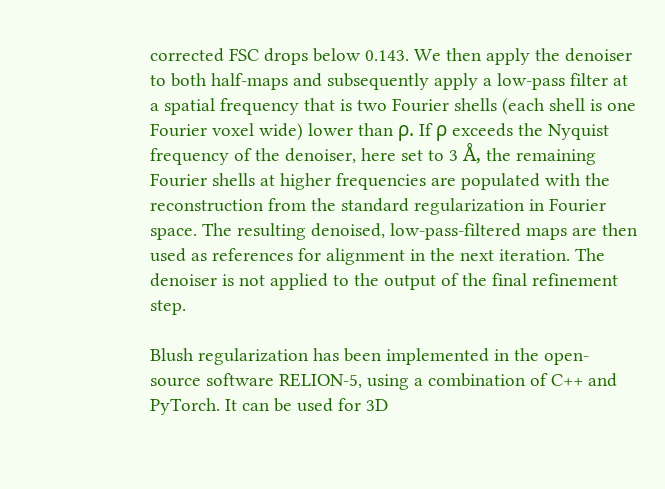corrected FSC drops below 0.143. We then apply the denoiser to both half-maps and subsequently apply a low-pass filter at a spatial frequency that is two Fourier shells (each shell is one Fourier voxel wide) lower than ρ. If ρ exceeds the Nyquist frequency of the denoiser, here set to 3 Å, the remaining Fourier shells at higher frequencies are populated with the reconstruction from the standard regularization in Fourier space. The resulting denoised, low-pass-filtered maps are then used as references for alignment in the next iteration. The denoiser is not applied to the output of the final refinement step.

Blush regularization has been implemented in the open-source software RELION-5, using a combination of C++ and PyTorch. It can be used for 3D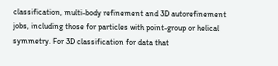classification, multi-body refinement and 3D autorefinement jobs, including those for particles with point-group or helical symmetry. For 3D classification for data that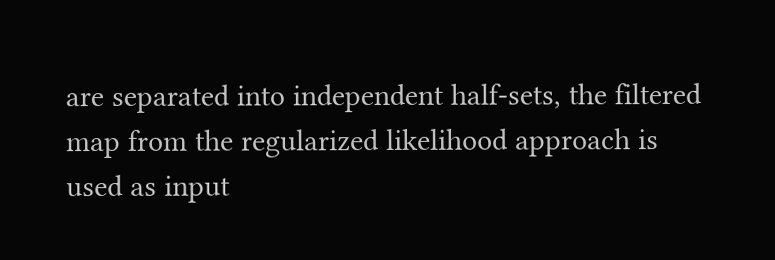are separated into independent half-sets, the filtered map from the regularized likelihood approach is used as input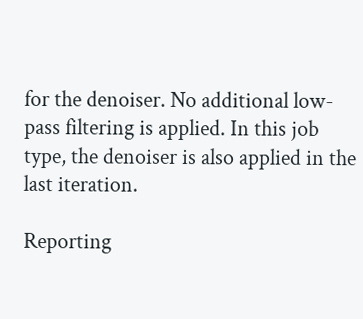for the denoiser. No additional low-pass filtering is applied. In this job type, the denoiser is also applied in the last iteration.

Reporting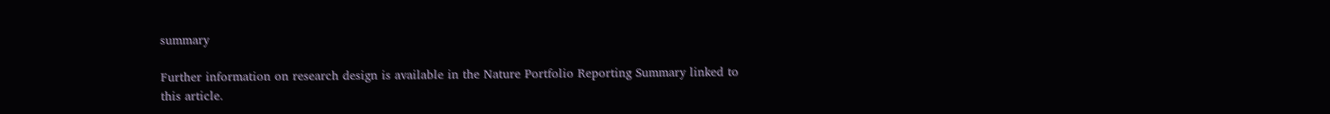summary

Further information on research design is available in the Nature Portfolio Reporting Summary linked to this article.